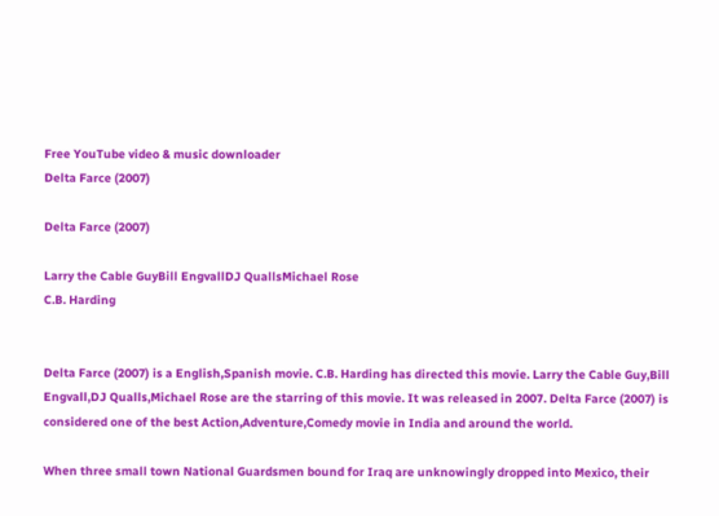Free YouTube video & music downloader
Delta Farce (2007)

Delta Farce (2007)

Larry the Cable GuyBill EngvallDJ QuallsMichael Rose
C.B. Harding


Delta Farce (2007) is a English,Spanish movie. C.B. Harding has directed this movie. Larry the Cable Guy,Bill Engvall,DJ Qualls,Michael Rose are the starring of this movie. It was released in 2007. Delta Farce (2007) is considered one of the best Action,Adventure,Comedy movie in India and around the world.

When three small town National Guardsmen bound for Iraq are unknowingly dropped into Mexico, their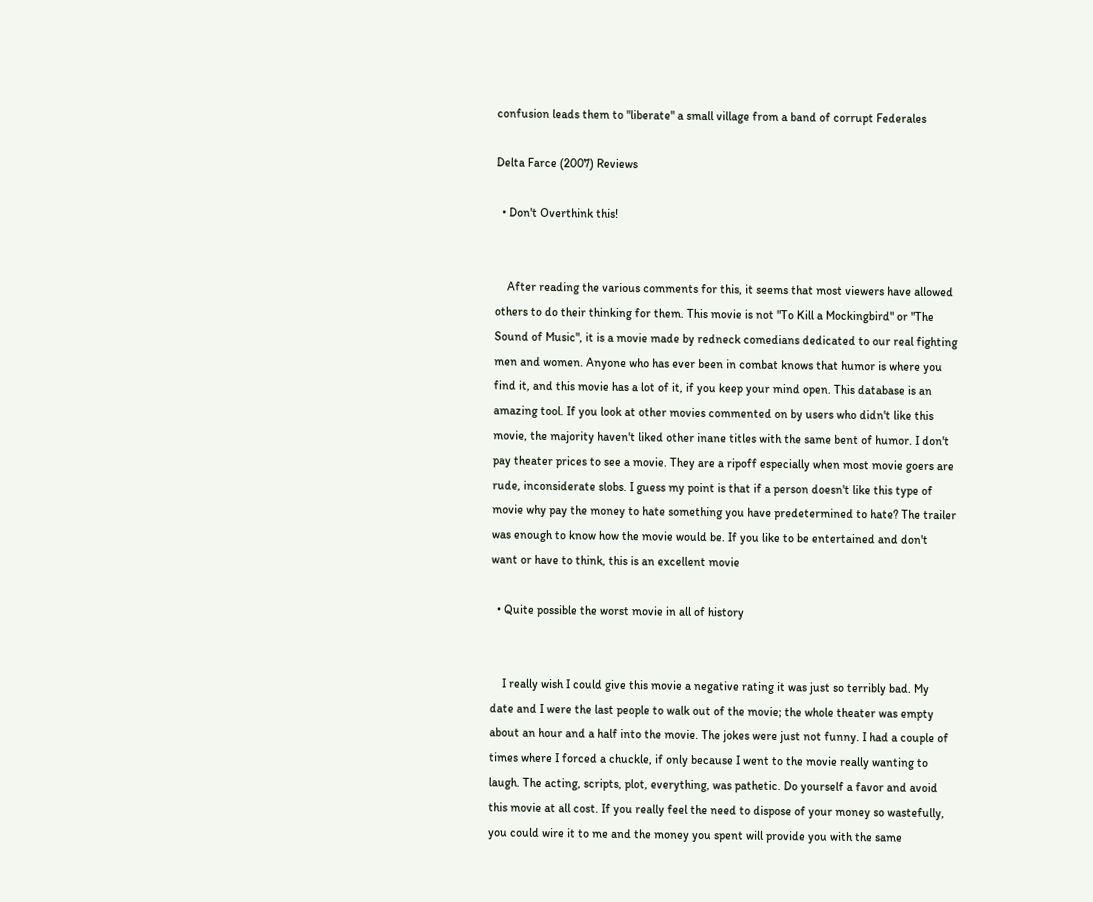confusion leads them to "liberate" a small village from a band of corrupt Federales

Delta Farce (2007) Reviews

  • Don't Overthink this!


    After reading the various comments for this, it seems that most viewers have allowed others to do their thinking for them. This movie is not "To Kill a Mockingbird" or "The Sound of Music", it is a movie made by redneck comedians dedicated to our real fighting men and women. Anyone who has ever been in combat knows that humor is where you find it, and this movie has a lot of it, if you keep your mind open. This database is an amazing tool. If you look at other movies commented on by users who didn't like this movie, the majority haven't liked other inane titles with the same bent of humor. I don't pay theater prices to see a movie. They are a ripoff especially when most movie goers are rude, inconsiderate slobs. I guess my point is that if a person doesn't like this type of movie why pay the money to hate something you have predetermined to hate? The trailer was enough to know how the movie would be. If you like to be entertained and don't want or have to think, this is an excellent movie

  • Quite possible the worst movie in all of history


    I really wish I could give this movie a negative rating it was just so terribly bad. My date and I were the last people to walk out of the movie; the whole theater was empty about an hour and a half into the movie. The jokes were just not funny. I had a couple of times where I forced a chuckle, if only because I went to the movie really wanting to laugh. The acting, scripts, plot, everything, was pathetic. Do yourself a favor and avoid this movie at all cost. If you really feel the need to dispose of your money so wastefully, you could wire it to me and the money you spent will provide you with the same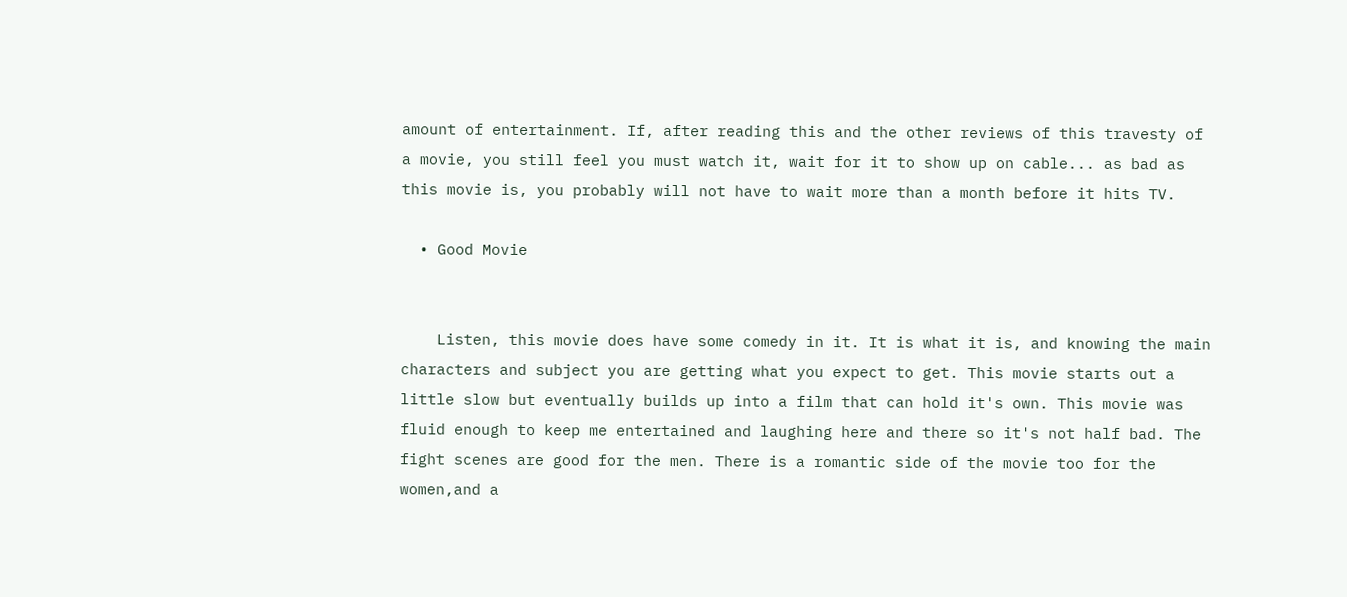amount of entertainment. If, after reading this and the other reviews of this travesty of a movie, you still feel you must watch it, wait for it to show up on cable... as bad as this movie is, you probably will not have to wait more than a month before it hits TV.

  • Good Movie


    Listen, this movie does have some comedy in it. It is what it is, and knowing the main characters and subject you are getting what you expect to get. This movie starts out a little slow but eventually builds up into a film that can hold it's own. This movie was fluid enough to keep me entertained and laughing here and there so it's not half bad. The fight scenes are good for the men. There is a romantic side of the movie too for the women,and a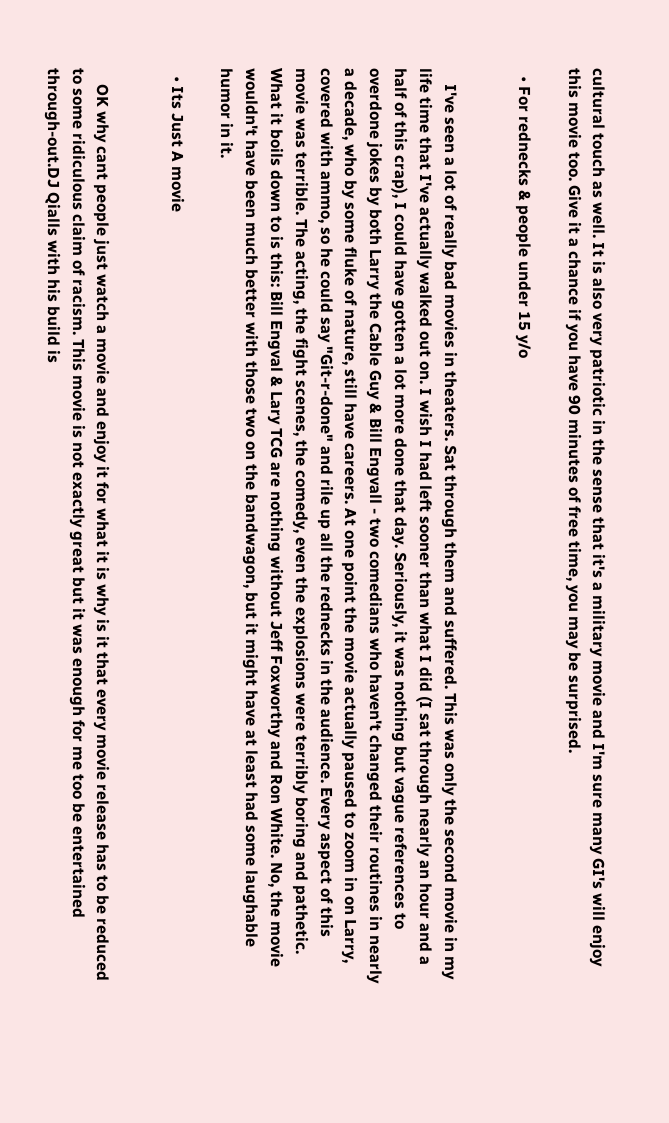cultural touch as well. It is also very patriotic in the sense that it's a military movie and I'm sure many GI's will enjoy this movie too. Give it a chance if you have 90 minutes of free time, you may be surprised.

  • For rednecks & people under 15 y/o


    I've seen a lot of really bad movies in theaters. Sat through them and suffered. This was only the second movie in my life time that I've actually walked out on. I wish I had left sooner than what I did (I sat through nearly an hour and a half of this crap), I could have gotten a lot more done that day. Seriously, it was nothing but vague references to overdone jokes by both Larry the Cable Guy & Bill Engvall - two comedians who haven't changed their routines in nearly a decade, who by some fluke of nature, still have careers. At one point the movie actually paused to zoom in on Larry, covered with ammo, so he could say "Git-r-done" and rile up all the rednecks in the audience. Every aspect of this movie was terrible. The acting, the fight scenes, the comedy, even the explosions were terribly boring and pathetic. What it boils down to is this: Bill Engval & Lary TCG are nothing without Jeff Foxworthy and Ron White. No, the movie wouldn't have been much better with those two on the bandwagon, but it might have at least had some laughable humor in it.

  • Its Just A movie


    OK why cant people just watch a movie and enjoy it for what it is why is it that every movie release has to be reduced to some ridiculous claim of racism. This movie is not exactly great but it was enough for me too be entertained through-out.DJ Qialls with his build is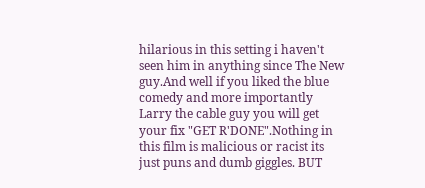hilarious in this setting i haven't seen him in anything since The New guy.And well if you liked the blue comedy and more importantly Larry the cable guy you will get your fix "GET R'DONE".Nothing in this film is malicious or racist its just puns and dumb giggles. BUT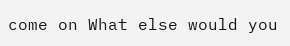come on What else would you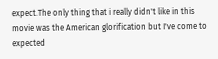expect.The only thing that i really didn't like in this movie was the American glorification but I've come to expected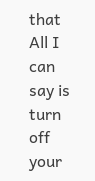that All I can say is turn off your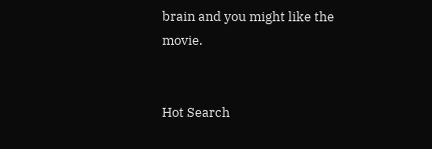brain and you might like the movie.


Hot Search